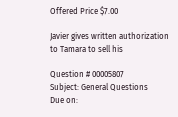Offered Price $7.00

Javier gives written authorization to Tamara to sell his

Question # 00005807
Subject: General Questions
Due on: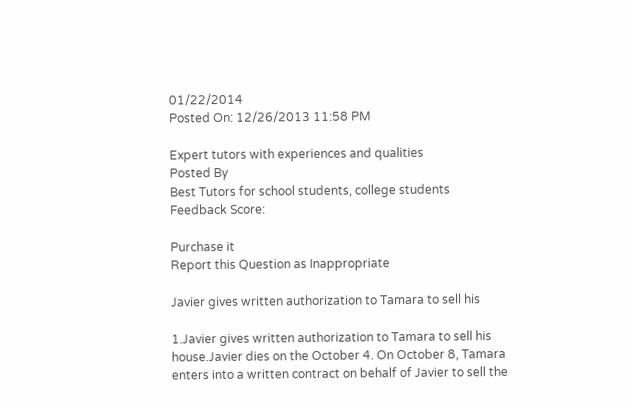01/22/2014
Posted On: 12/26/2013 11:58 PM

Expert tutors with experiences and qualities
Posted By
Best Tutors for school students, college students
Feedback Score:

Purchase it
Report this Question as Inappropriate

Javier gives written authorization to Tamara to sell his

1.Javier gives written authorization to Tamara to sell his house.Javier dies on the October 4. On October 8, Tamara enters into a written contract on behalf of Javier to sell the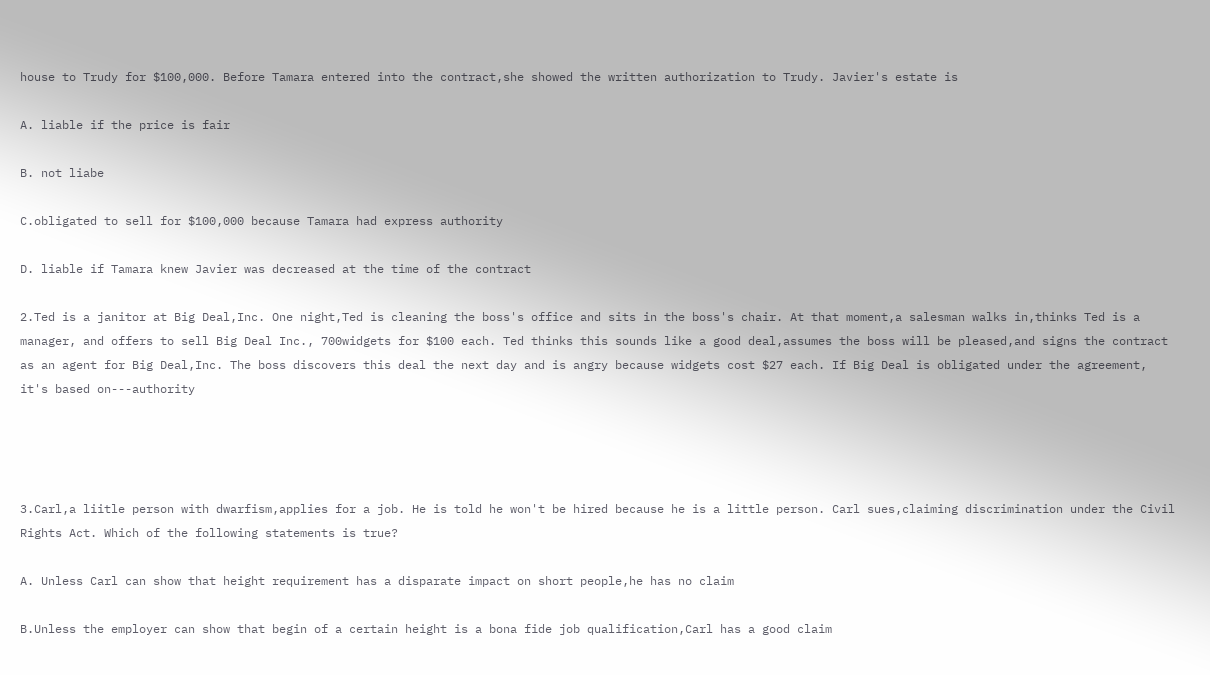house to Trudy for $100,000. Before Tamara entered into the contract,she showed the written authorization to Trudy. Javier's estate is

A. liable if the price is fair

B. not liabe

C.obligated to sell for $100,000 because Tamara had express authority

D. liable if Tamara knew Javier was decreased at the time of the contract

2.Ted is a janitor at Big Deal,Inc. One night,Ted is cleaning the boss's office and sits in the boss's chair. At that moment,a salesman walks in,thinks Ted is a manager, and offers to sell Big Deal Inc., 700widgets for $100 each. Ted thinks this sounds like a good deal,assumes the boss will be pleased,and signs the contract as an agent for Big Deal,Inc. The boss discovers this deal the next day and is angry because widgets cost $27 each. If Big Deal is obligated under the agreement, it's based on---authority




3.Carl,a liitle person with dwarfism,applies for a job. He is told he won't be hired because he is a little person. Carl sues,claiming discrimination under the Civil Rights Act. Which of the following statements is true?

A. Unless Carl can show that height requirement has a disparate impact on short people,he has no claim

B.Unless the employer can show that begin of a certain height is a bona fide job qualification,Carl has a good claim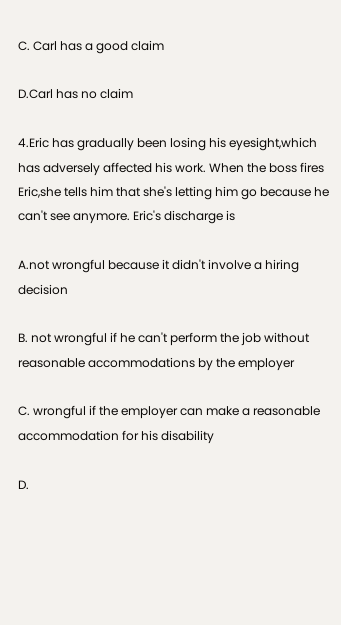C. Carl has a good claim

D.Carl has no claim

4.Eric has gradually been losing his eyesight,which has adversely affected his work. When the boss fires Eric,she tells him that she's letting him go because he can't see anymore. Eric's discharge is

A.not wrongful because it didn't involve a hiring decision

B. not wrongful if he can't perform the job without reasonable accommodations by the employer

C. wrongful if the employer can make a reasonable accommodation for his disability

D.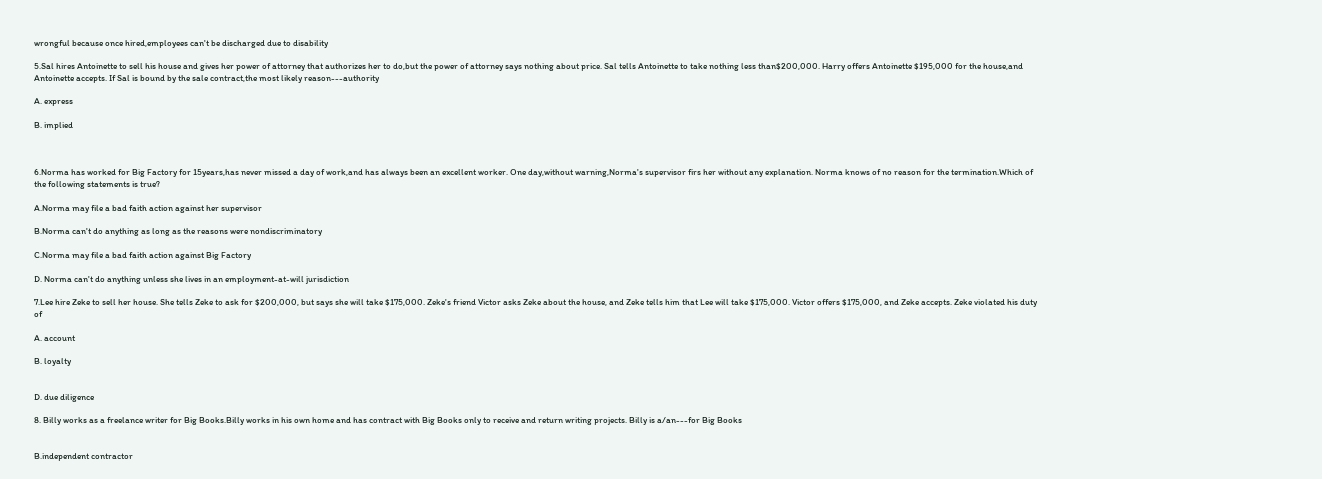wrongful because once hired,employees can't be discharged due to disability

5.Sal hires Antoinette to sell his house and gives her power of attorney that authorizes her to do,but the power of attorney says nothing about price. Sal tells Antoinette to take nothing less than$200,000. Harry offers Antoinette $195,000 for the house,and Antoinette accepts. If Sal is bound by the sale contract,the most likely reason---authority

A. express

B. implied



6.Norma has worked for Big Factory for 15years,has never missed a day of work,and has always been an excellent worker. One day,without warning,Norma's supervisor firs her without any explanation. Norma knows of no reason for the termination.Which of the following statements is true?

A.Norma may file a bad faith action against her supervisor

B.Norma can't do anything as long as the reasons were nondiscriminatory

C.Norma may file a bad faith action against Big Factory

D. Norma can't do anything unless she lives in an employment-at-will jurisdiction

7.Lee hire Zeke to sell her house. She tells Zeke to ask for $200,000, but says she will take $175,000. Zeke's friend Victor asks Zeke about the house, and Zeke tells him that Lee will take $175,000. Victor offers $175,000, and Zeke accepts. Zeke violated his duty of

A. account

B. loyalty


D. due diligence

8. Billy works as a freelance writer for Big Books.Billy works in his own home and has contract with Big Books only to receive and return writing projects. Billy is a/an---for Big Books


B.independent contractor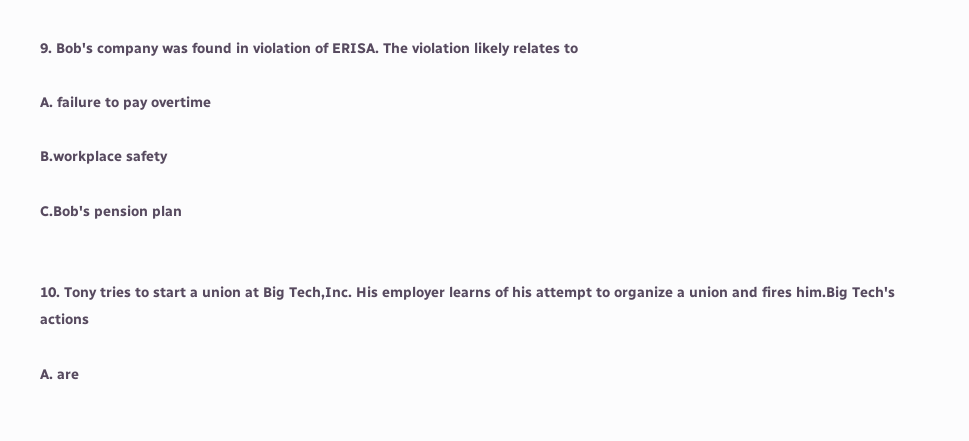9. Bob's company was found in violation of ERISA. The violation likely relates to

A. failure to pay overtime

B.workplace safety

C.Bob's pension plan


10. Tony tries to start a union at Big Tech,Inc. His employer learns of his attempt to organize a union and fires him.Big Tech's actions

A. are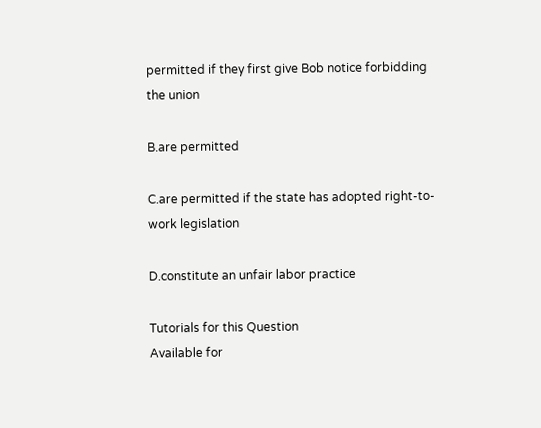permitted if they first give Bob notice forbidding the union

B.are permitted

C.are permitted if the state has adopted right-to-work legislation

D.constitute an unfair labor practice

Tutorials for this Question
Available for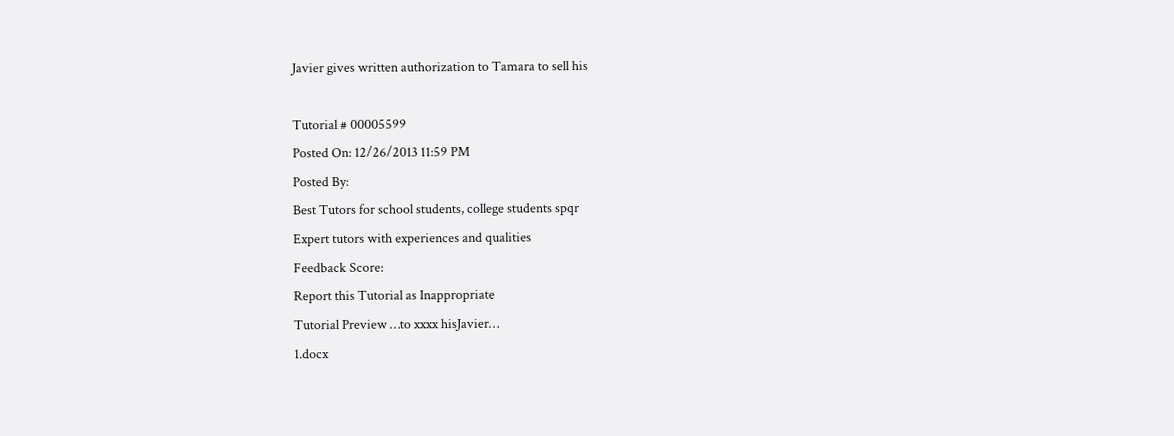Javier gives written authorization to Tamara to sell his

Tutorial # 00005599
Posted On: 12/26/2013 11:59 PM
Posted By:
Best Tutors for school students, college students spqr
Expert tutors with experiences and qualities
Feedback Score:
Report this Tutorial as Inappropriate
Tutorial Preview …to xxxx hisJavier…
1.docx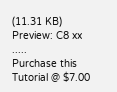(11.31 KB)
Preview: C8 xx .....
Purchase this Tutorial @ $7.00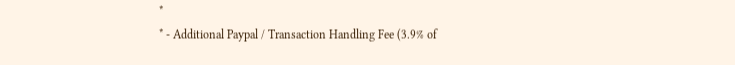*
* - Additional Paypal / Transaction Handling Fee (3.9% of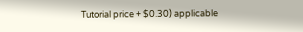Tutorial price + $0.30) applicable